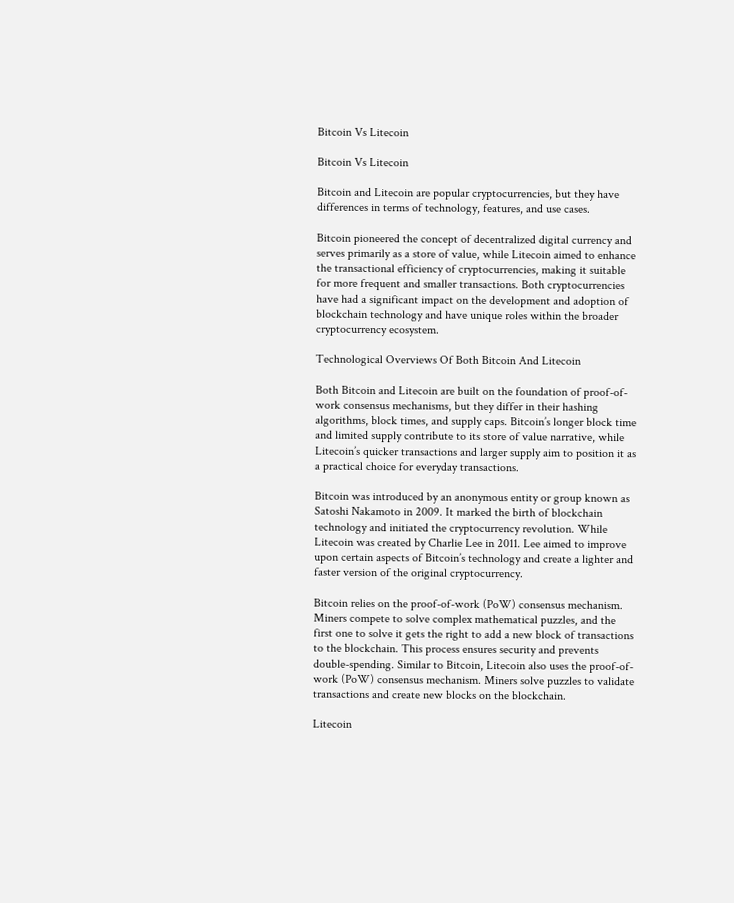Bitcoin Vs Litecoin

Bitcoin Vs Litecoin

Bitcoin and Litecoin are popular cryptocurrencies, but they have differences in terms of technology, features, and use cases.

Bitcoin pioneered the concept of decentralized digital currency and serves primarily as a store of value, while Litecoin aimed to enhance the transactional efficiency of cryptocurrencies, making it suitable for more frequent and smaller transactions. Both cryptocurrencies have had a significant impact on the development and adoption of blockchain technology and have unique roles within the broader cryptocurrency ecosystem.

Technological Overviews Of Both Bitcoin And Litecoin

Both Bitcoin and Litecoin are built on the foundation of proof-of-work consensus mechanisms, but they differ in their hashing algorithms, block times, and supply caps. Bitcoin’s longer block time and limited supply contribute to its store of value narrative, while Litecoin’s quicker transactions and larger supply aim to position it as a practical choice for everyday transactions.

Bitcoin was introduced by an anonymous entity or group known as Satoshi Nakamoto in 2009. It marked the birth of blockchain technology and initiated the cryptocurrency revolution. While Litecoin was created by Charlie Lee in 2011. Lee aimed to improve upon certain aspects of Bitcoin’s technology and create a lighter and faster version of the original cryptocurrency.

Bitcoin relies on the proof-of-work (PoW) consensus mechanism. Miners compete to solve complex mathematical puzzles, and the first one to solve it gets the right to add a new block of transactions to the blockchain. This process ensures security and prevents double-spending. Similar to Bitcoin, Litecoin also uses the proof-of-work (PoW) consensus mechanism. Miners solve puzzles to validate transactions and create new blocks on the blockchain.

Litecoin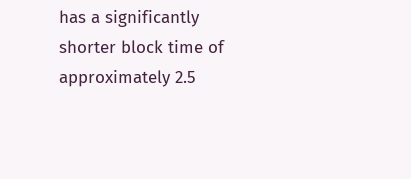has a significantly shorter block time of approximately 2.5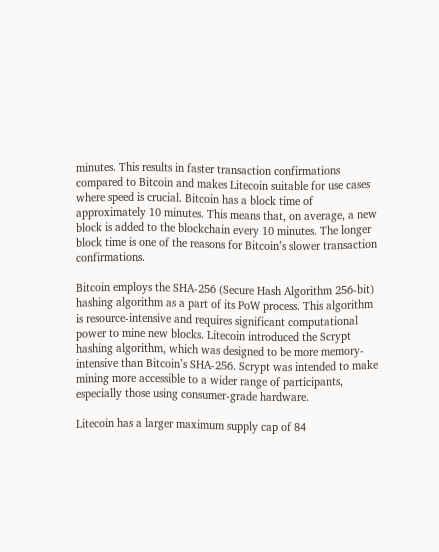minutes. This results in faster transaction confirmations compared to Bitcoin and makes Litecoin suitable for use cases where speed is crucial. Bitcoin has a block time of approximately 10 minutes. This means that, on average, a new block is added to the blockchain every 10 minutes. The longer block time is one of the reasons for Bitcoin’s slower transaction confirmations.

Bitcoin employs the SHA-256 (Secure Hash Algorithm 256-bit) hashing algorithm as a part of its PoW process. This algorithm is resource-intensive and requires significant computational power to mine new blocks. Litecoin introduced the Scrypt hashing algorithm, which was designed to be more memory-intensive than Bitcoin’s SHA-256. Scrypt was intended to make mining more accessible to a wider range of participants, especially those using consumer-grade hardware.

Litecoin has a larger maximum supply cap of 84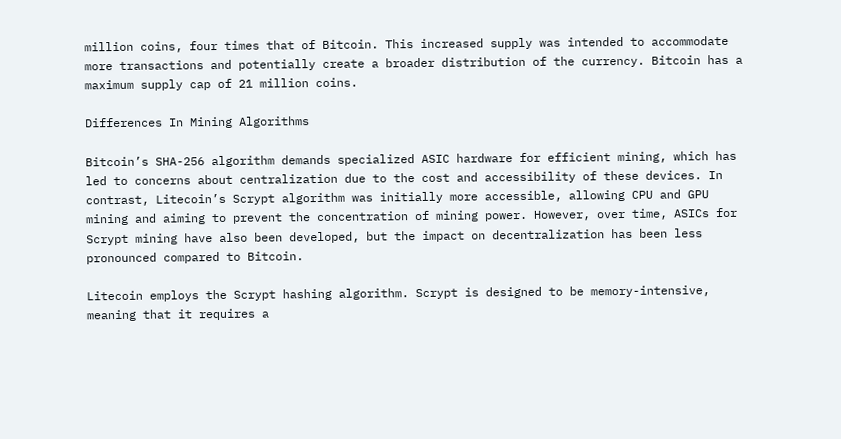million coins, four times that of Bitcoin. This increased supply was intended to accommodate more transactions and potentially create a broader distribution of the currency. Bitcoin has a maximum supply cap of 21 million coins.

Differences In Mining Algorithms

Bitcoin’s SHA-256 algorithm demands specialized ASIC hardware for efficient mining, which has led to concerns about centralization due to the cost and accessibility of these devices. In contrast, Litecoin’s Scrypt algorithm was initially more accessible, allowing CPU and GPU mining and aiming to prevent the concentration of mining power. However, over time, ASICs for Scrypt mining have also been developed, but the impact on decentralization has been less pronounced compared to Bitcoin.

Litecoin employs the Scrypt hashing algorithm. Scrypt is designed to be memory-intensive, meaning that it requires a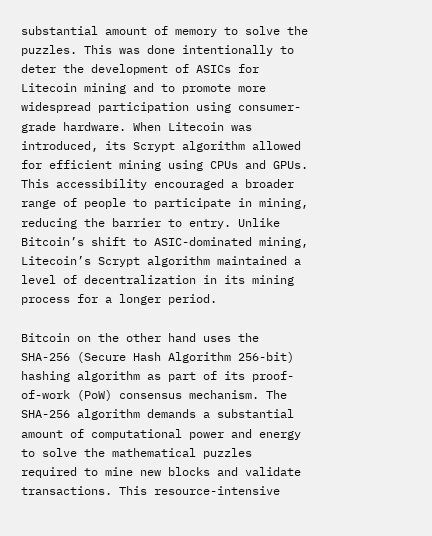substantial amount of memory to solve the puzzles. This was done intentionally to deter the development of ASICs for Litecoin mining and to promote more widespread participation using consumer-grade hardware. When Litecoin was introduced, its Scrypt algorithm allowed for efficient mining using CPUs and GPUs. This accessibility encouraged a broader range of people to participate in mining, reducing the barrier to entry. Unlike Bitcoin’s shift to ASIC-dominated mining, Litecoin’s Scrypt algorithm maintained a level of decentralization in its mining process for a longer period.

Bitcoin on the other hand uses the SHA-256 (Secure Hash Algorithm 256-bit) hashing algorithm as part of its proof-of-work (PoW) consensus mechanism. The SHA-256 algorithm demands a substantial amount of computational power and energy to solve the mathematical puzzles required to mine new blocks and validate transactions. This resource-intensive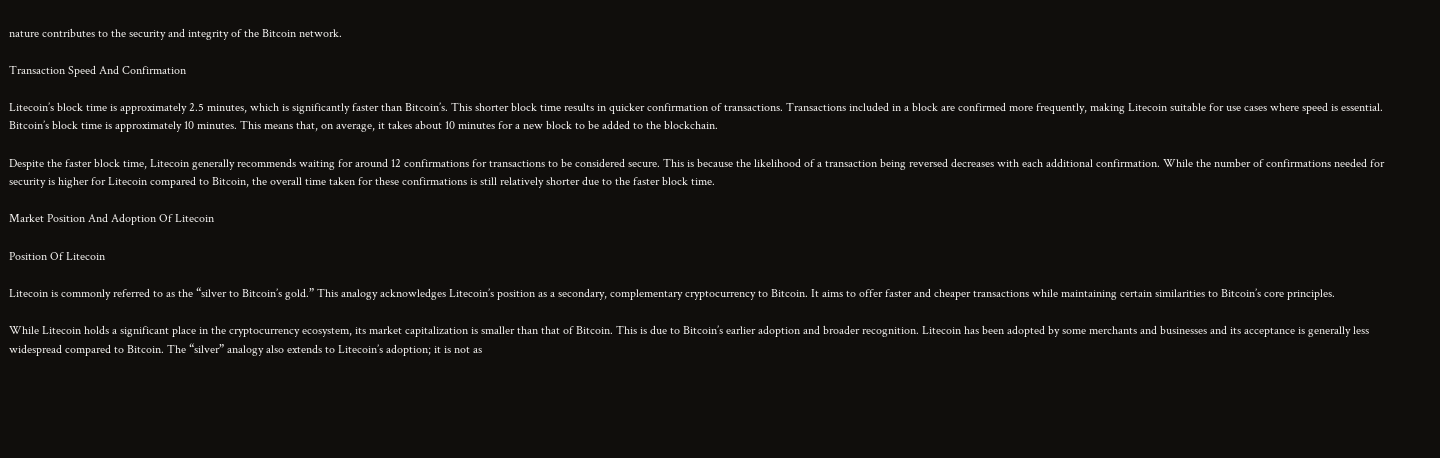nature contributes to the security and integrity of the Bitcoin network.

Transaction Speed And Confirmation

Litecoin’s block time is approximately 2.5 minutes, which is significantly faster than Bitcoin’s. This shorter block time results in quicker confirmation of transactions. Transactions included in a block are confirmed more frequently, making Litecoin suitable for use cases where speed is essential. Bitcoin’s block time is approximately 10 minutes. This means that, on average, it takes about 10 minutes for a new block to be added to the blockchain.

Despite the faster block time, Litecoin generally recommends waiting for around 12 confirmations for transactions to be considered secure. This is because the likelihood of a transaction being reversed decreases with each additional confirmation. While the number of confirmations needed for security is higher for Litecoin compared to Bitcoin, the overall time taken for these confirmations is still relatively shorter due to the faster block time.

Market Position And Adoption Of Litecoin

Position Of Litecoin

Litecoin is commonly referred to as the “silver to Bitcoin’s gold.” This analogy acknowledges Litecoin’s position as a secondary, complementary cryptocurrency to Bitcoin. It aims to offer faster and cheaper transactions while maintaining certain similarities to Bitcoin’s core principles.

While Litecoin holds a significant place in the cryptocurrency ecosystem, its market capitalization is smaller than that of Bitcoin. This is due to Bitcoin’s earlier adoption and broader recognition. Litecoin has been adopted by some merchants and businesses and its acceptance is generally less widespread compared to Bitcoin. The “silver” analogy also extends to Litecoin’s adoption; it is not as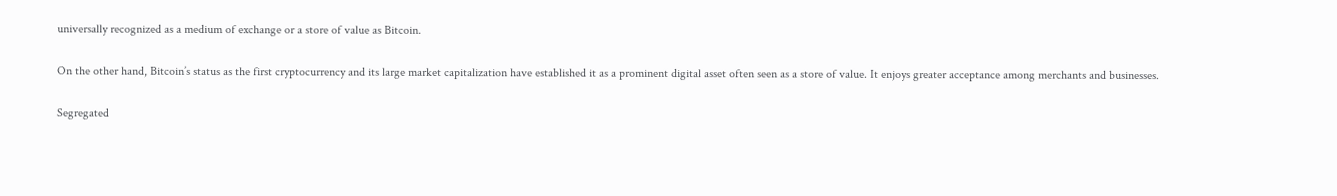universally recognized as a medium of exchange or a store of value as Bitcoin.

On the other hand, Bitcoin’s status as the first cryptocurrency and its large market capitalization have established it as a prominent digital asset often seen as a store of value. It enjoys greater acceptance among merchants and businesses.

Segregated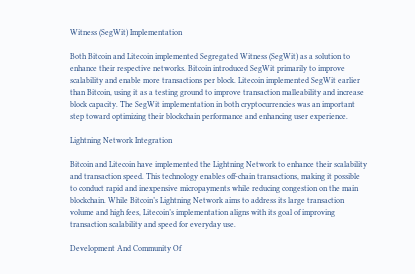Witness (SegWit) Implementation

Both Bitcoin and Litecoin implemented Segregated Witness (SegWit) as a solution to enhance their respective networks. Bitcoin introduced SegWit primarily to improve scalability and enable more transactions per block. Litecoin implemented SegWit earlier than Bitcoin, using it as a testing ground to improve transaction malleability and increase block capacity. The SegWit implementation in both cryptocurrencies was an important step toward optimizing their blockchain performance and enhancing user experience.

Lightning Network Integration

Bitcoin and Litecoin have implemented the Lightning Network to enhance their scalability and transaction speed. This technology enables off-chain transactions, making it possible to conduct rapid and inexpensive micropayments while reducing congestion on the main blockchain. While Bitcoin’s Lightning Network aims to address its large transaction volume and high fees, Litecoin’s implementation aligns with its goal of improving transaction scalability and speed for everyday use.

Development And Community Of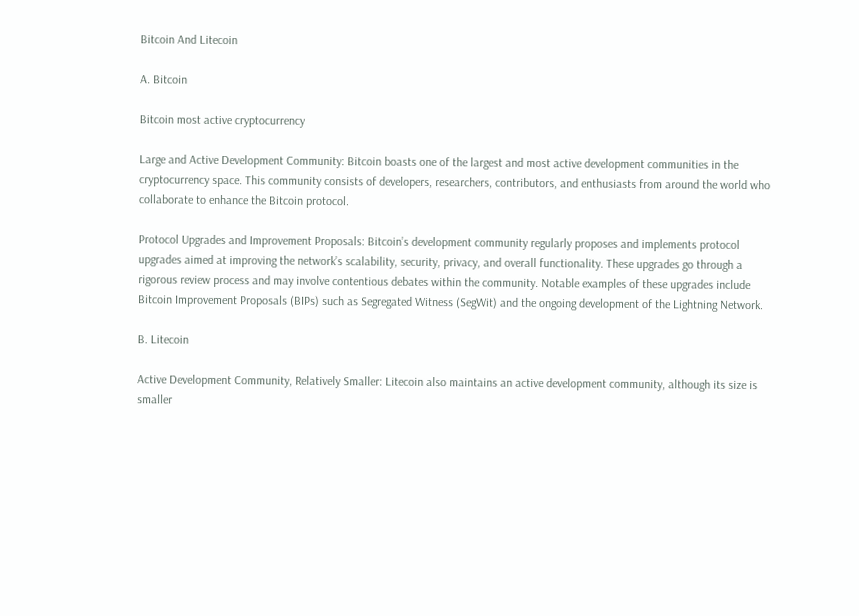Bitcoin And Litecoin

A. Bitcoin

Bitcoin most active cryptocurrency

Large and Active Development Community: Bitcoin boasts one of the largest and most active development communities in the cryptocurrency space. This community consists of developers, researchers, contributors, and enthusiasts from around the world who collaborate to enhance the Bitcoin protocol.

Protocol Upgrades and Improvement Proposals: Bitcoin’s development community regularly proposes and implements protocol upgrades aimed at improving the network’s scalability, security, privacy, and overall functionality. These upgrades go through a rigorous review process and may involve contentious debates within the community. Notable examples of these upgrades include Bitcoin Improvement Proposals (BIPs) such as Segregated Witness (SegWit) and the ongoing development of the Lightning Network.

B. Litecoin

Active Development Community, Relatively Smaller: Litecoin also maintains an active development community, although its size is smaller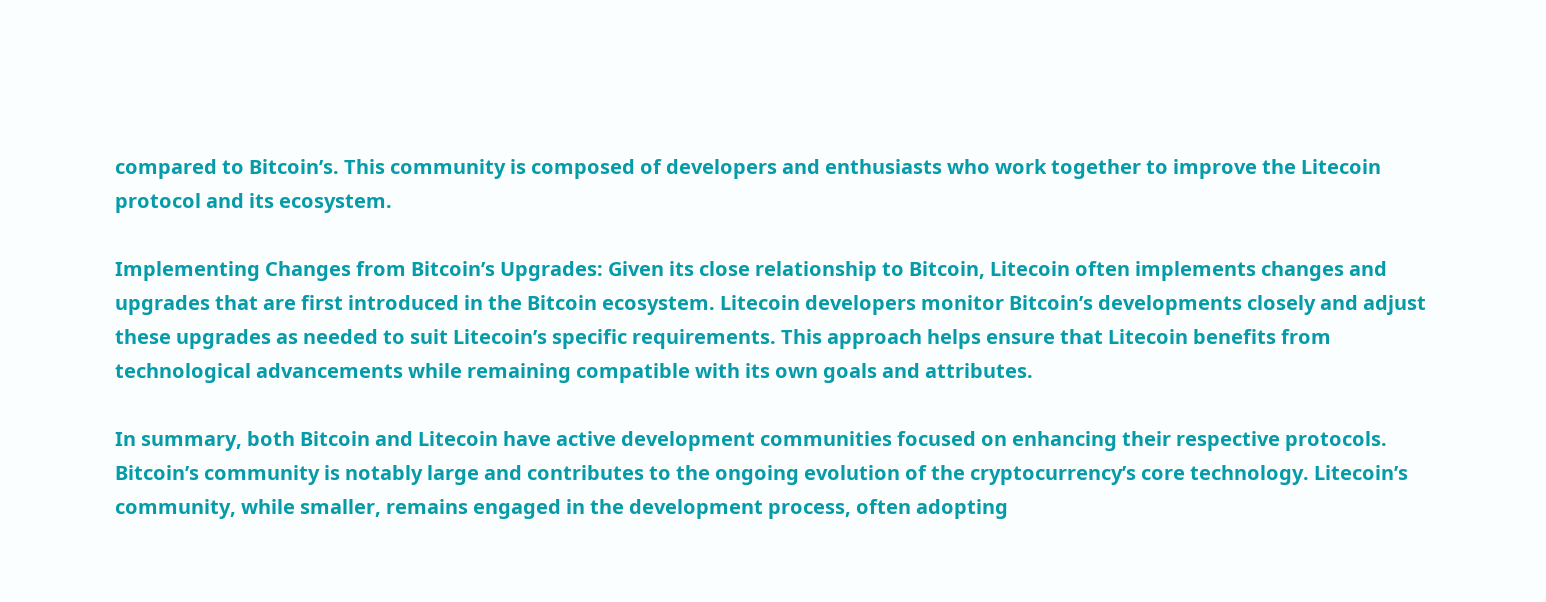compared to Bitcoin’s. This community is composed of developers and enthusiasts who work together to improve the Litecoin protocol and its ecosystem.

Implementing Changes from Bitcoin’s Upgrades: Given its close relationship to Bitcoin, Litecoin often implements changes and upgrades that are first introduced in the Bitcoin ecosystem. Litecoin developers monitor Bitcoin’s developments closely and adjust these upgrades as needed to suit Litecoin’s specific requirements. This approach helps ensure that Litecoin benefits from technological advancements while remaining compatible with its own goals and attributes.

In summary, both Bitcoin and Litecoin have active development communities focused on enhancing their respective protocols. Bitcoin’s community is notably large and contributes to the ongoing evolution of the cryptocurrency’s core technology. Litecoin’s community, while smaller, remains engaged in the development process, often adopting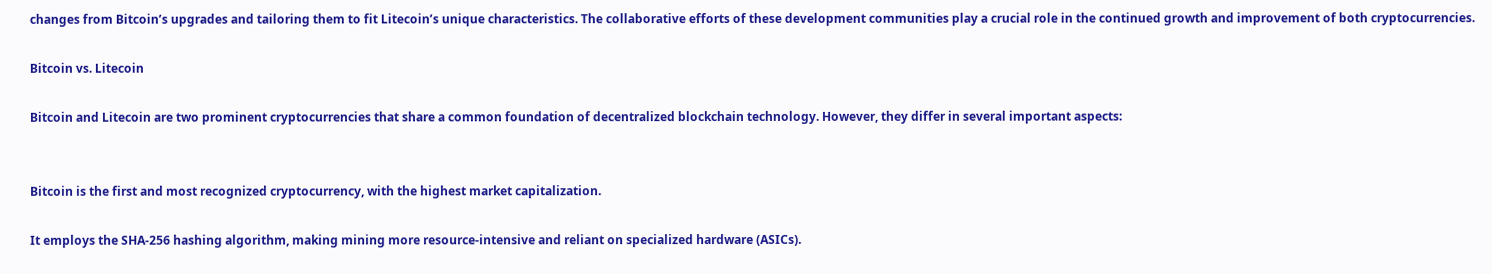changes from Bitcoin’s upgrades and tailoring them to fit Litecoin’s unique characteristics. The collaborative efforts of these development communities play a crucial role in the continued growth and improvement of both cryptocurrencies.

Bitcoin vs. Litecoin

Bitcoin and Litecoin are two prominent cryptocurrencies that share a common foundation of decentralized blockchain technology. However, they differ in several important aspects:


Bitcoin is the first and most recognized cryptocurrency, with the highest market capitalization.

It employs the SHA-256 hashing algorithm, making mining more resource-intensive and reliant on specialized hardware (ASICs).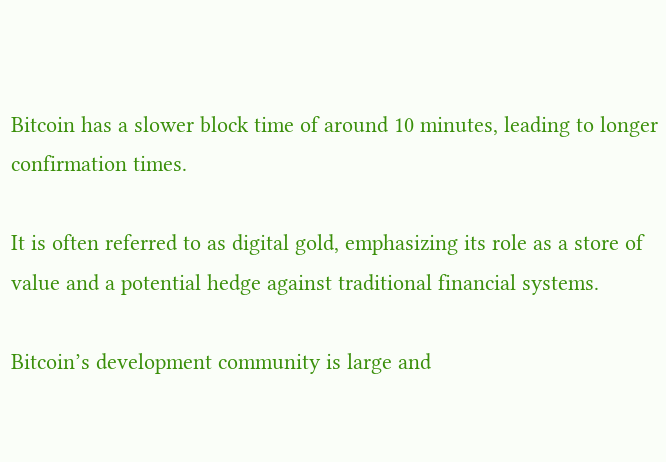Bitcoin has a slower block time of around 10 minutes, leading to longer confirmation times.

It is often referred to as digital gold, emphasizing its role as a store of value and a potential hedge against traditional financial systems.

Bitcoin’s development community is large and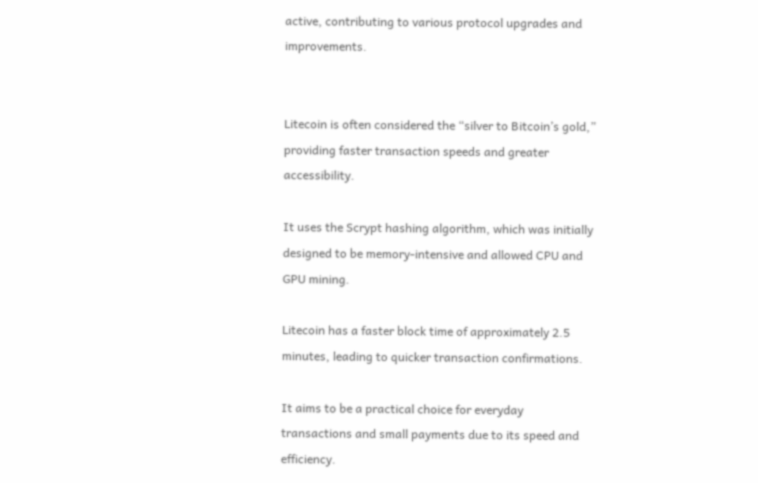active, contributing to various protocol upgrades and improvements.


Litecoin is often considered the “silver to Bitcoin’s gold,” providing faster transaction speeds and greater accessibility.

It uses the Scrypt hashing algorithm, which was initially designed to be memory-intensive and allowed CPU and GPU mining.

Litecoin has a faster block time of approximately 2.5 minutes, leading to quicker transaction confirmations.

It aims to be a practical choice for everyday transactions and small payments due to its speed and efficiency.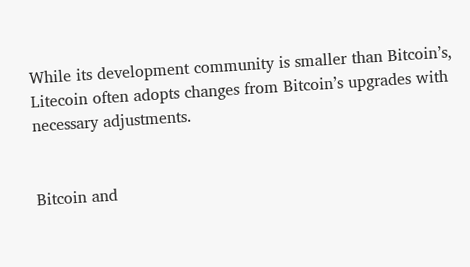While its development community is smaller than Bitcoin’s, Litecoin often adopts changes from Bitcoin’s upgrades with necessary adjustments.


Bitcoin and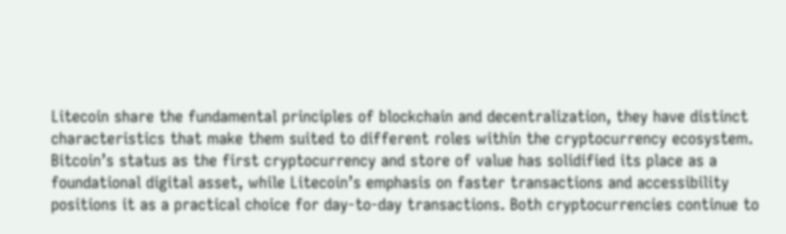Litecoin share the fundamental principles of blockchain and decentralization, they have distinct characteristics that make them suited to different roles within the cryptocurrency ecosystem. Bitcoin’s status as the first cryptocurrency and store of value has solidified its place as a foundational digital asset, while Litecoin’s emphasis on faster transactions and accessibility positions it as a practical choice for day-to-day transactions. Both cryptocurrencies continue to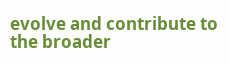evolve and contribute to the broader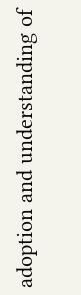adoption and understanding of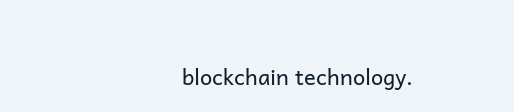blockchain technology.